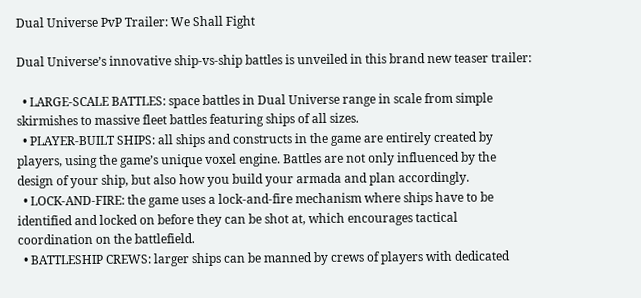Dual Universe PvP Trailer: We Shall Fight

Dual Universe’s innovative ship-vs-ship battles is unveiled in this brand new teaser trailer:

  • LARGE-SCALE BATTLES: space battles in Dual Universe range in scale from simple skirmishes to massive fleet battles featuring ships of all sizes.
  • PLAYER-BUILT SHIPS: all ships and constructs in the game are entirely created by players, using the game’s unique voxel engine. Battles are not only influenced by the design of your ship, but also how you build your armada and plan accordingly.
  • LOCK-AND-FIRE: the game uses a lock-and-fire mechanism where ships have to be identified and locked on before they can be shot at, which encourages tactical coordination on the battlefield.
  • BATTLESHIP CREWS: larger ships can be manned by crews of players with dedicated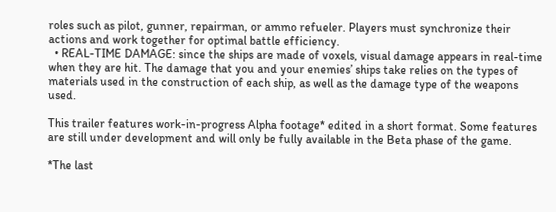roles such as pilot, gunner, repairman, or ammo refueler. Players must synchronize their actions and work together for optimal battle efficiency.
  • REAL-TIME DAMAGE: since the ships are made of voxels, visual damage appears in real-time when they are hit. The damage that you and your enemies’ ships take relies on the types of materials used in the construction of each ship, as well as the damage type of the weapons used.

This trailer features work-in-progress Alpha footage* edited in a short format. Some features are still under development and will only be fully available in the Beta phase of the game.

*The last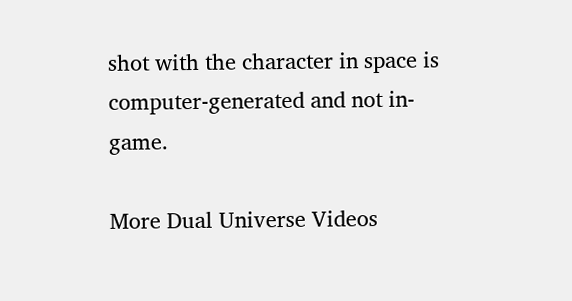shot with the character in space is computer-generated and not in-game.

More Dual Universe Videos